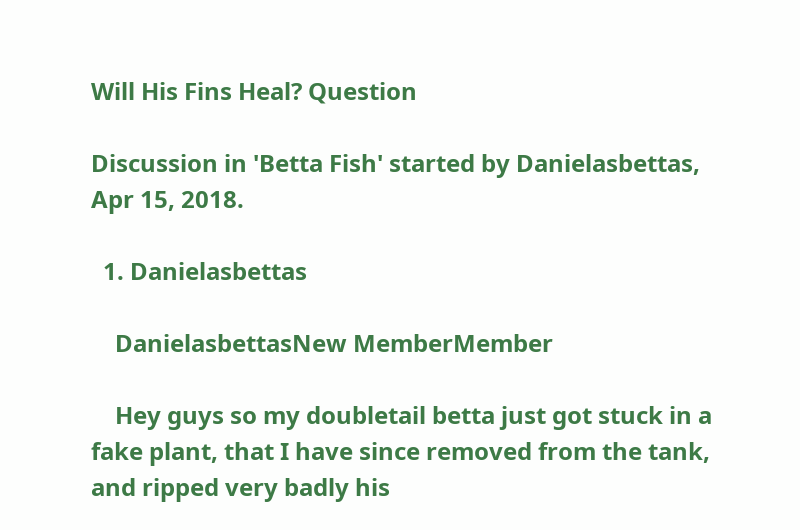Will His Fins Heal? Question

Discussion in 'Betta Fish' started by Danielasbettas, Apr 15, 2018.

  1. Danielasbettas

    DanielasbettasNew MemberMember

    Hey guys so my doubletail betta just got stuck in a fake plant, that I have since removed from the tank, and ripped very badly his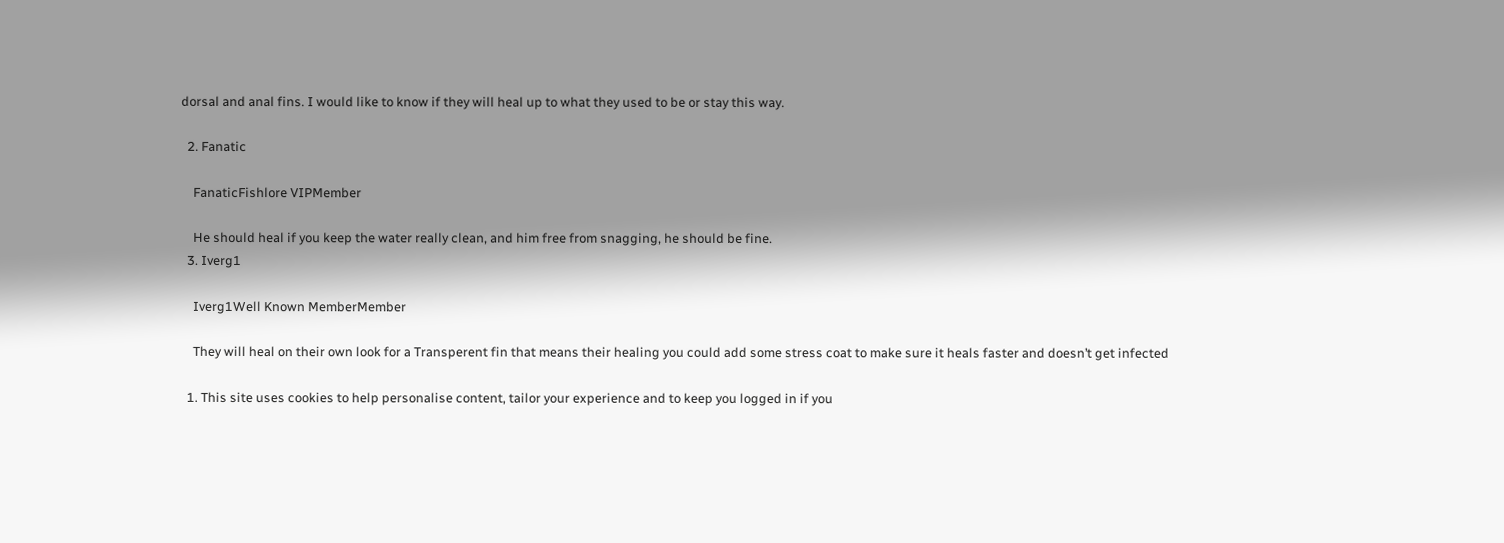dorsal and anal fins. I would like to know if they will heal up to what they used to be or stay this way.

  2. Fanatic

    FanaticFishlore VIPMember

    He should heal if you keep the water really clean, and him free from snagging, he should be fine.
  3. Iverg1

    Iverg1Well Known MemberMember

    They will heal on their own look for a Transperent fin that means their healing you could add some stress coat to make sure it heals faster and doesn’t get infected

  1. This site uses cookies to help personalise content, tailor your experience and to keep you logged in if you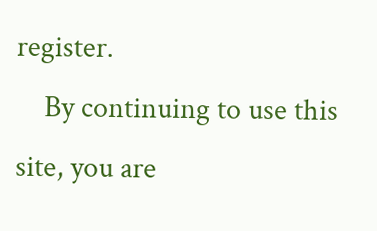register.
    By continuing to use this site, you are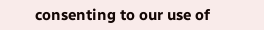consenting to our use of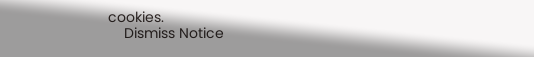cookies.
    Dismiss Notice